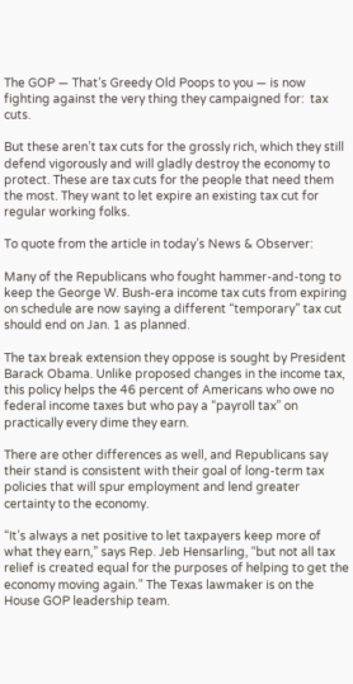The GOP — That’s Greedy Old Poops to you — is now fighting against the very thing they campaigned for:  tax cuts.

But these aren’t tax cuts for the grossly rich, which they still defend vigorously and will gladly destroy the economy to protect. These are tax cuts for the people that need them the most. They want to let expire an existing tax cut for regular working folks.

To quote from the article in today’s News & Observer:

Many of the Republicans who fought hammer-and-tong to keep the George W. Bush-era income tax cuts from expiring on schedule are now saying a different “temporary” tax cut should end on Jan. 1 as planned.

The tax break extension they oppose is sought by President Barack Obama. Unlike proposed changes in the income tax, this policy helps the 46 percent of Americans who owe no federal income taxes but who pay a “payroll tax” on practically every dime they earn.

There are other differences as well, and Republicans say their stand is consistent with their goal of long-term tax policies that will spur employment and lend greater certainty to the economy.

“It’s always a net positive to let taxpayers keep more of what they earn,” says Rep. Jeb Hensarling, “but not all tax relief is created equal for the purposes of helping to get the economy moving again.” The Texas lawmaker is on the House GOP leadership team.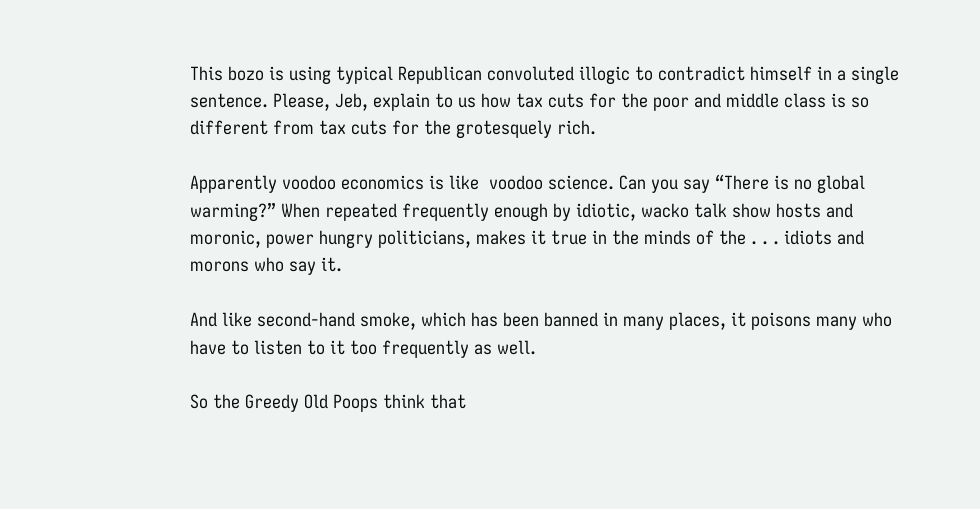This bozo is using typical Republican convoluted illogic to contradict himself in a single sentence. Please, Jeb, explain to us how tax cuts for the poor and middle class is so different from tax cuts for the grotesquely rich.

Apparently voodoo economics is like  voodoo science. Can you say “There is no global warming?” When repeated frequently enough by idiotic, wacko talk show hosts and moronic, power hungry politicians, makes it true in the minds of the . . . idiots and morons who say it.

And like second-hand smoke, which has been banned in many places, it poisons many who have to listen to it too frequently as well.

So the Greedy Old Poops think that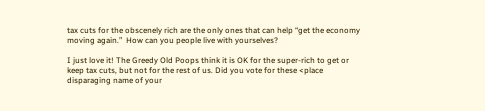tax cuts for the obscenely rich are the only ones that can help “get the economy moving again.”  How can you people live with yourselves?

I just love it! The Greedy Old Poops think it is OK for the super-rich to get or keep tax cuts, but not for the rest of us. Did you vote for these <place disparaging name of your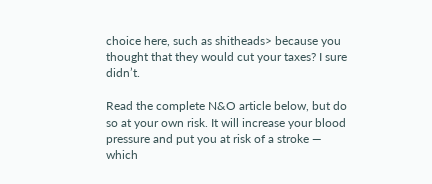choice here, such as shitheads> because you thought that they would cut your taxes? I sure didn’t.

Read the complete N&O article below, but do so at your own risk. It will increase your blood pressure and put you at risk of a stroke — which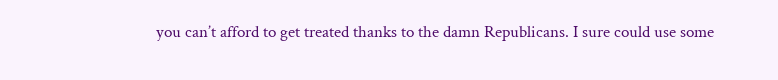you can’t afford to get treated thanks to the damn Republicans. I sure could use some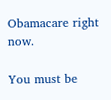Obamacare right now.

You must be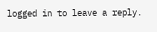logged in to leave a reply.